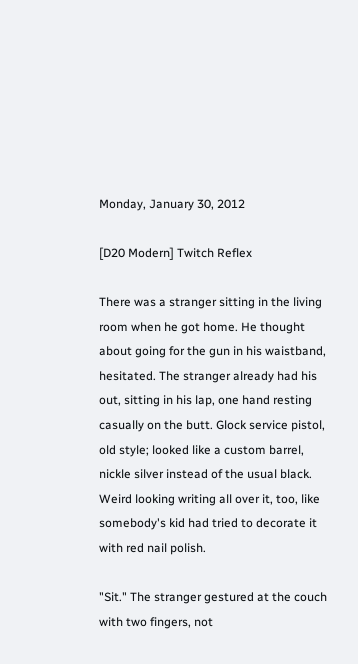Monday, January 30, 2012

[D20 Modern] Twitch Reflex

There was a stranger sitting in the living room when he got home. He thought about going for the gun in his waistband, hesitated. The stranger already had his out, sitting in his lap, one hand resting casually on the butt. Glock service pistol, old style; looked like a custom barrel, nickle silver instead of the usual black. Weird looking writing all over it, too, like somebody's kid had tried to decorate it with red nail polish.

"Sit." The stranger gestured at the couch with two fingers, not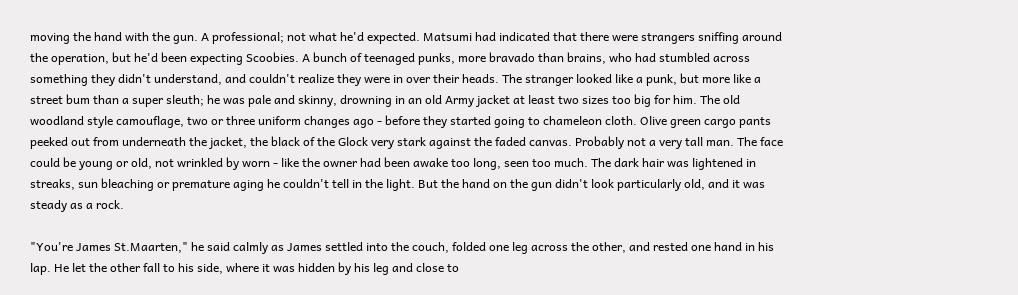moving the hand with the gun. A professional; not what he'd expected. Matsumi had indicated that there were strangers sniffing around the operation, but he'd been expecting Scoobies. A bunch of teenaged punks, more bravado than brains, who had stumbled across something they didn't understand, and couldn't realize they were in over their heads. The stranger looked like a punk, but more like a street bum than a super sleuth; he was pale and skinny, drowning in an old Army jacket at least two sizes too big for him. The old woodland style camouflage, two or three uniform changes ago - before they started going to chameleon cloth. Olive green cargo pants peeked out from underneath the jacket, the black of the Glock very stark against the faded canvas. Probably not a very tall man. The face could be young or old, not wrinkled by worn - like the owner had been awake too long, seen too much. The dark hair was lightened in streaks, sun bleaching or premature aging he couldn't tell in the light. But the hand on the gun didn't look particularly old, and it was steady as a rock.

"You're James St.Maarten," he said calmly as James settled into the couch, folded one leg across the other, and rested one hand in his lap. He let the other fall to his side, where it was hidden by his leg and close to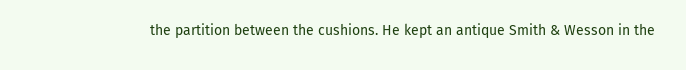the partition between the cushions. He kept an antique Smith & Wesson in the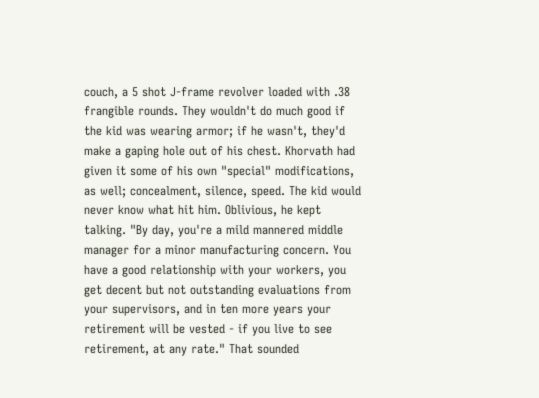couch, a 5 shot J-frame revolver loaded with .38 frangible rounds. They wouldn't do much good if the kid was wearing armor; if he wasn't, they'd make a gaping hole out of his chest. Khorvath had given it some of his own "special" modifications, as well; concealment, silence, speed. The kid would never know what hit him. Oblivious, he kept talking. "By day, you're a mild mannered middle manager for a minor manufacturing concern. You have a good relationship with your workers, you get decent but not outstanding evaluations from your supervisors, and in ten more years your retirement will be vested - if you live to see retirement, at any rate." That sounded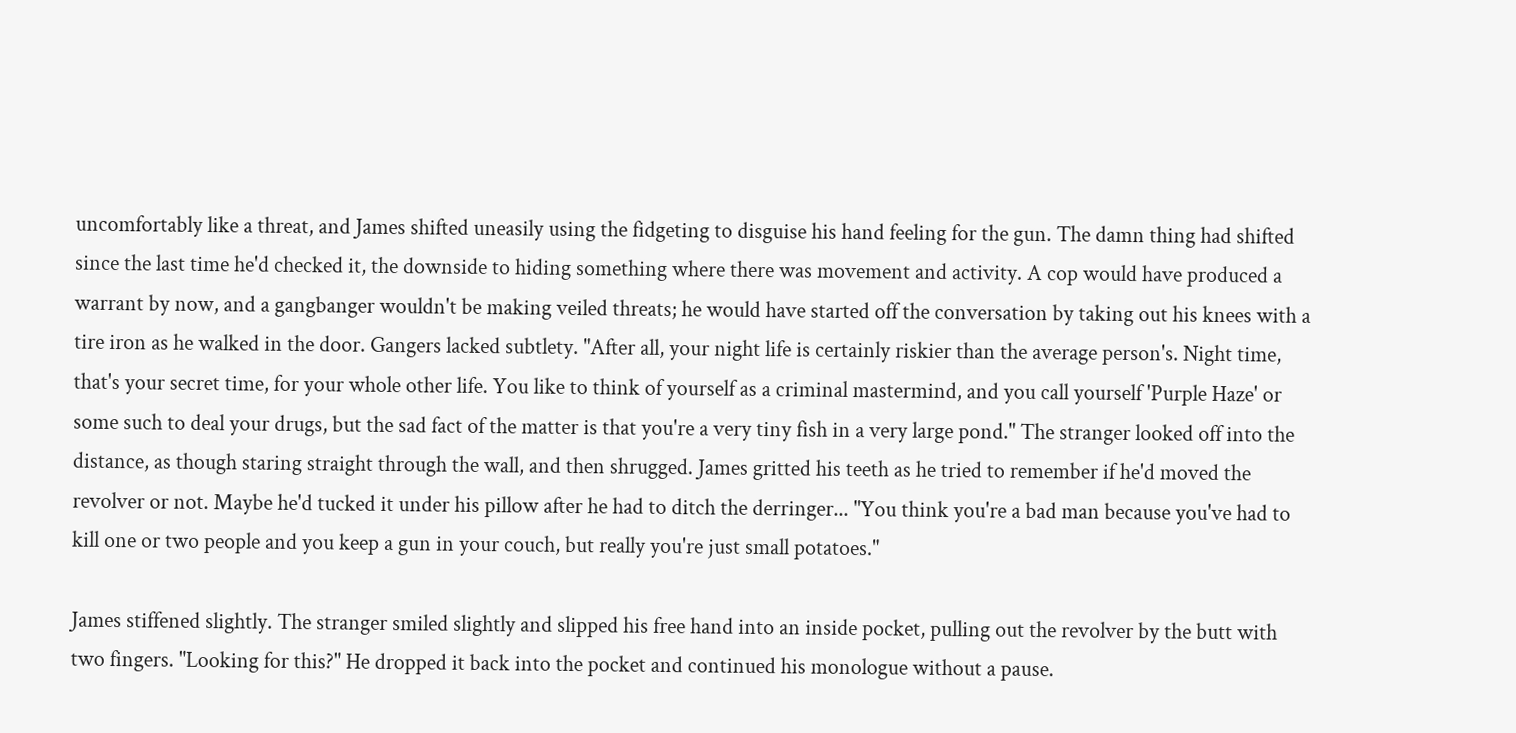uncomfortably like a threat, and James shifted uneasily using the fidgeting to disguise his hand feeling for the gun. The damn thing had shifted since the last time he'd checked it, the downside to hiding something where there was movement and activity. A cop would have produced a warrant by now, and a gangbanger wouldn't be making veiled threats; he would have started off the conversation by taking out his knees with a tire iron as he walked in the door. Gangers lacked subtlety. "After all, your night life is certainly riskier than the average person's. Night time, that's your secret time, for your whole other life. You like to think of yourself as a criminal mastermind, and you call yourself 'Purple Haze' or some such to deal your drugs, but the sad fact of the matter is that you're a very tiny fish in a very large pond." The stranger looked off into the distance, as though staring straight through the wall, and then shrugged. James gritted his teeth as he tried to remember if he'd moved the revolver or not. Maybe he'd tucked it under his pillow after he had to ditch the derringer... "You think you're a bad man because you've had to kill one or two people and you keep a gun in your couch, but really you're just small potatoes."

James stiffened slightly. The stranger smiled slightly and slipped his free hand into an inside pocket, pulling out the revolver by the butt with two fingers. "Looking for this?" He dropped it back into the pocket and continued his monologue without a pause.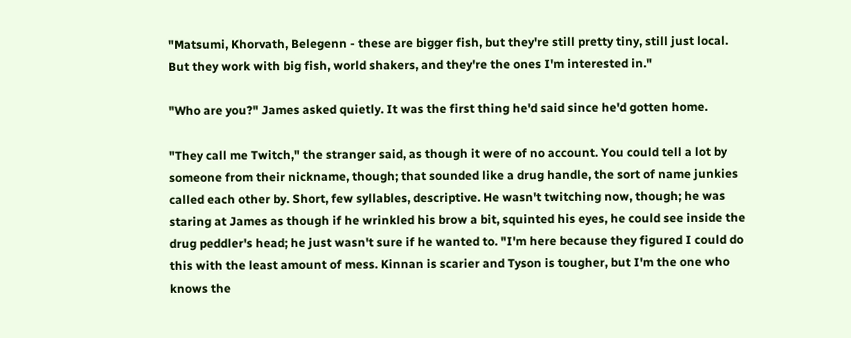"Matsumi, Khorvath, Belegenn - these are bigger fish, but they're still pretty tiny, still just local. But they work with big fish, world shakers, and they're the ones I'm interested in."

"Who are you?" James asked quietly. It was the first thing he'd said since he'd gotten home.

"They call me Twitch," the stranger said, as though it were of no account. You could tell a lot by someone from their nickname, though; that sounded like a drug handle, the sort of name junkies called each other by. Short, few syllables, descriptive. He wasn't twitching now, though; he was staring at James as though if he wrinkled his brow a bit, squinted his eyes, he could see inside the drug peddler's head; he just wasn't sure if he wanted to. "I'm here because they figured I could do this with the least amount of mess. Kinnan is scarier and Tyson is tougher, but I'm the one who knows the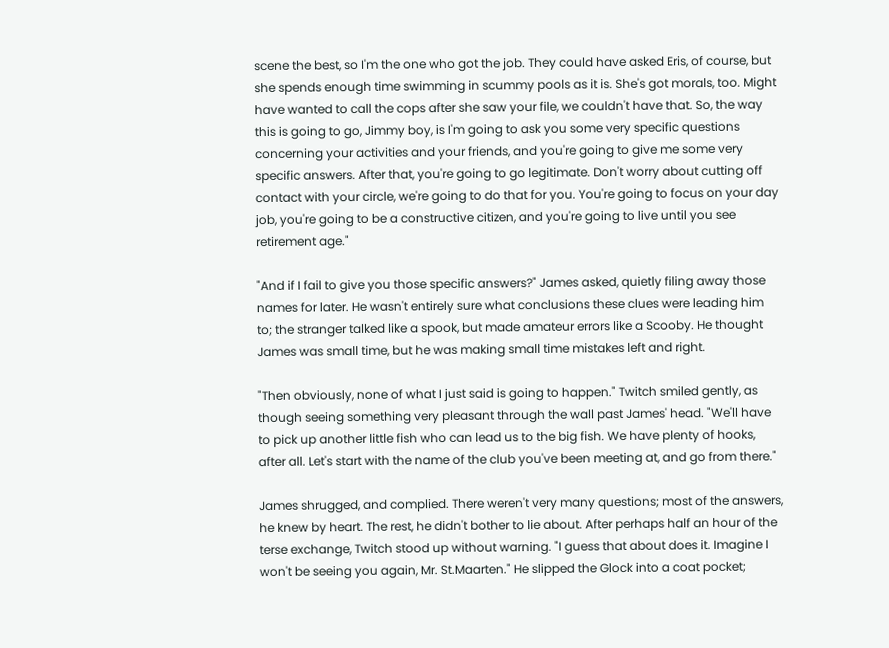scene the best, so I'm the one who got the job. They could have asked Eris, of course, but she spends enough time swimming in scummy pools as it is. She's got morals, too. Might have wanted to call the cops after she saw your file, we couldn't have that. So, the way this is going to go, Jimmy boy, is I'm going to ask you some very specific questions concerning your activities and your friends, and you're going to give me some very specific answers. After that, you're going to go legitimate. Don't worry about cutting off contact with your circle, we're going to do that for you. You're going to focus on your day job, you're going to be a constructive citizen, and you're going to live until you see retirement age."

"And if I fail to give you those specific answers?" James asked, quietly filing away those names for later. He wasn't entirely sure what conclusions these clues were leading him to; the stranger talked like a spook, but made amateur errors like a Scooby. He thought James was small time, but he was making small time mistakes left and right.

"Then obviously, none of what I just said is going to happen." Twitch smiled gently, as though seeing something very pleasant through the wall past James' head. "We'll have to pick up another little fish who can lead us to the big fish. We have plenty of hooks, after all. Let's start with the name of the club you've been meeting at, and go from there."

James shrugged, and complied. There weren't very many questions; most of the answers, he knew by heart. The rest, he didn't bother to lie about. After perhaps half an hour of the terse exchange, Twitch stood up without warning. "I guess that about does it. Imagine I won't be seeing you again, Mr. St.Maarten." He slipped the Glock into a coat pocket;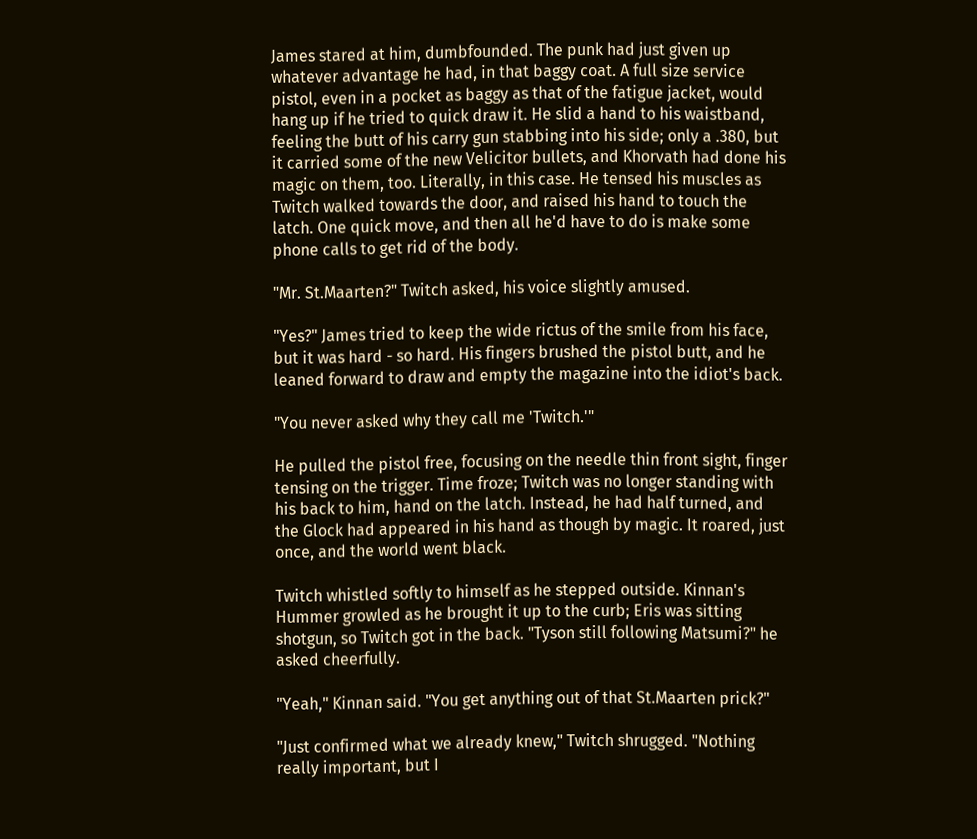James stared at him, dumbfounded. The punk had just given up whatever advantage he had, in that baggy coat. A full size service pistol, even in a pocket as baggy as that of the fatigue jacket, would hang up if he tried to quick draw it. He slid a hand to his waistband, feeling the butt of his carry gun stabbing into his side; only a .380, but it carried some of the new Velicitor bullets, and Khorvath had done his magic on them, too. Literally, in this case. He tensed his muscles as Twitch walked towards the door, and raised his hand to touch the latch. One quick move, and then all he'd have to do is make some phone calls to get rid of the body.

"Mr. St.Maarten?" Twitch asked, his voice slightly amused.

"Yes?" James tried to keep the wide rictus of the smile from his face, but it was hard - so hard. His fingers brushed the pistol butt, and he leaned forward to draw and empty the magazine into the idiot's back.

"You never asked why they call me 'Twitch.'"

He pulled the pistol free, focusing on the needle thin front sight, finger tensing on the trigger. Time froze; Twitch was no longer standing with his back to him, hand on the latch. Instead, he had half turned, and the Glock had appeared in his hand as though by magic. It roared, just once, and the world went black.

Twitch whistled softly to himself as he stepped outside. Kinnan's Hummer growled as he brought it up to the curb; Eris was sitting shotgun, so Twitch got in the back. "Tyson still following Matsumi?" he asked cheerfully.

"Yeah," Kinnan said. "You get anything out of that St.Maarten prick?"

"Just confirmed what we already knew," Twitch shrugged. "Nothing really important, but I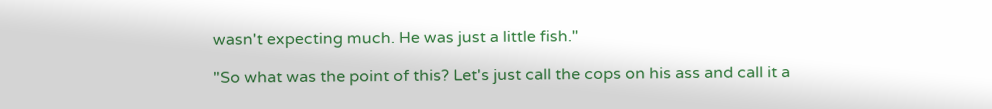wasn't expecting much. He was just a little fish."

"So what was the point of this? Let's just call the cops on his ass and call it a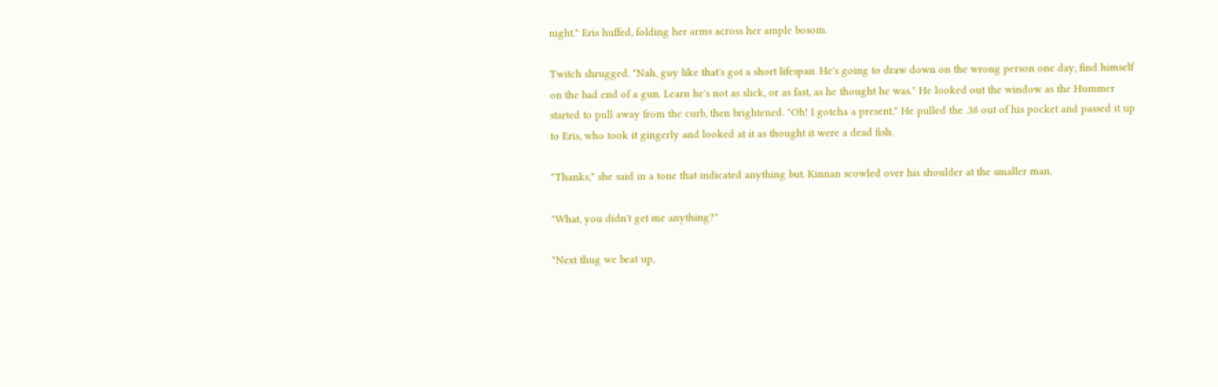night." Eris huffed, folding her arms across her ample bosom.

Twitch shrugged. "Nah, guy like that's got a short lifespan. He's going to draw down on the wrong person one day, find himself on the bad end of a gun. Learn he's not as slick, or as fast, as he thought he was." He looked out the window as the Hummer started to pull away from the curb, then brightened. "Oh! I gotcha a present." He pulled the .38 out of his pocket and passed it up to Eris, who took it gingerly and looked at it as thought it were a dead fish.

"Thanks," she said in a tone that indicated anything but. Kinnan scowled over his shoulder at the smaller man.

"What, you didn't get me anything?"

"Next thug we beat up,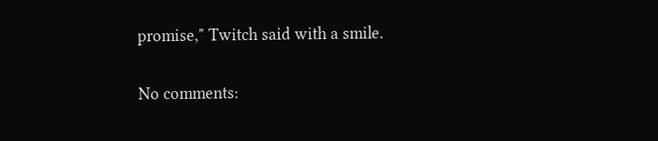promise," Twitch said with a smile.

No comments: